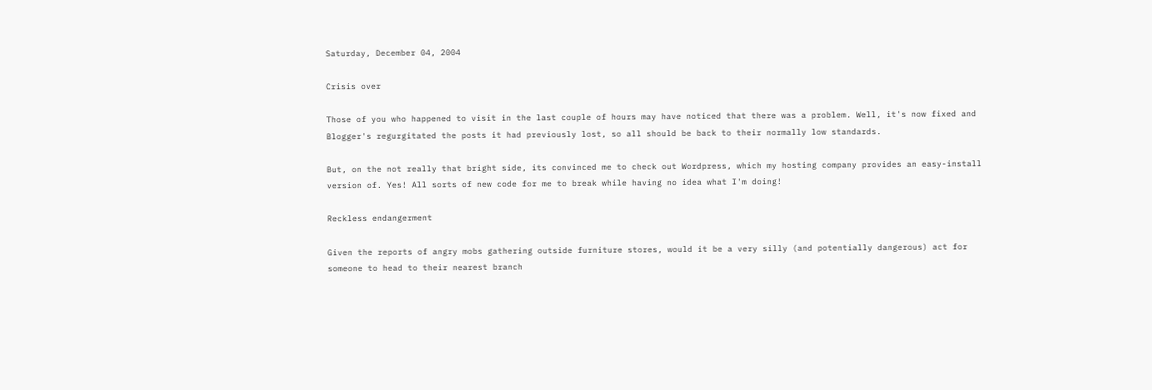Saturday, December 04, 2004

Crisis over

Those of you who happened to visit in the last couple of hours may have noticed that there was a problem. Well, it's now fixed and Blogger's regurgitated the posts it had previously lost, so all should be back to their normally low standards.

But, on the not really that bright side, its convinced me to check out Wordpress, which my hosting company provides an easy-install version of. Yes! All sorts of new code for me to break while having no idea what I'm doing!

Reckless endangerment

Given the reports of angry mobs gathering outside furniture stores, would it be a very silly (and potentially dangerous) act for someone to head to their nearest branch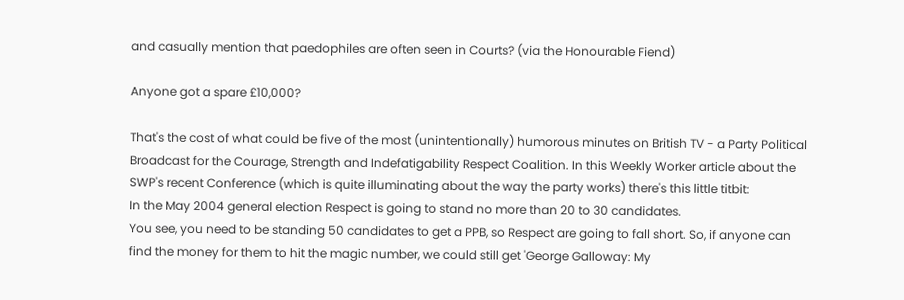and casually mention that paedophiles are often seen in Courts? (via the Honourable Fiend)

Anyone got a spare £10,000?

That's the cost of what could be five of the most (unintentionally) humorous minutes on British TV - a Party Political Broadcast for the Courage, Strength and Indefatigability Respect Coalition. In this Weekly Worker article about the SWP's recent Conference (which is quite illuminating about the way the party works) there's this little titbit:
In the May 2004 general election Respect is going to stand no more than 20 to 30 candidates.
You see, you need to be standing 50 candidates to get a PPB, so Respect are going to fall short. So, if anyone can find the money for them to hit the magic number, we could still get 'George Galloway: My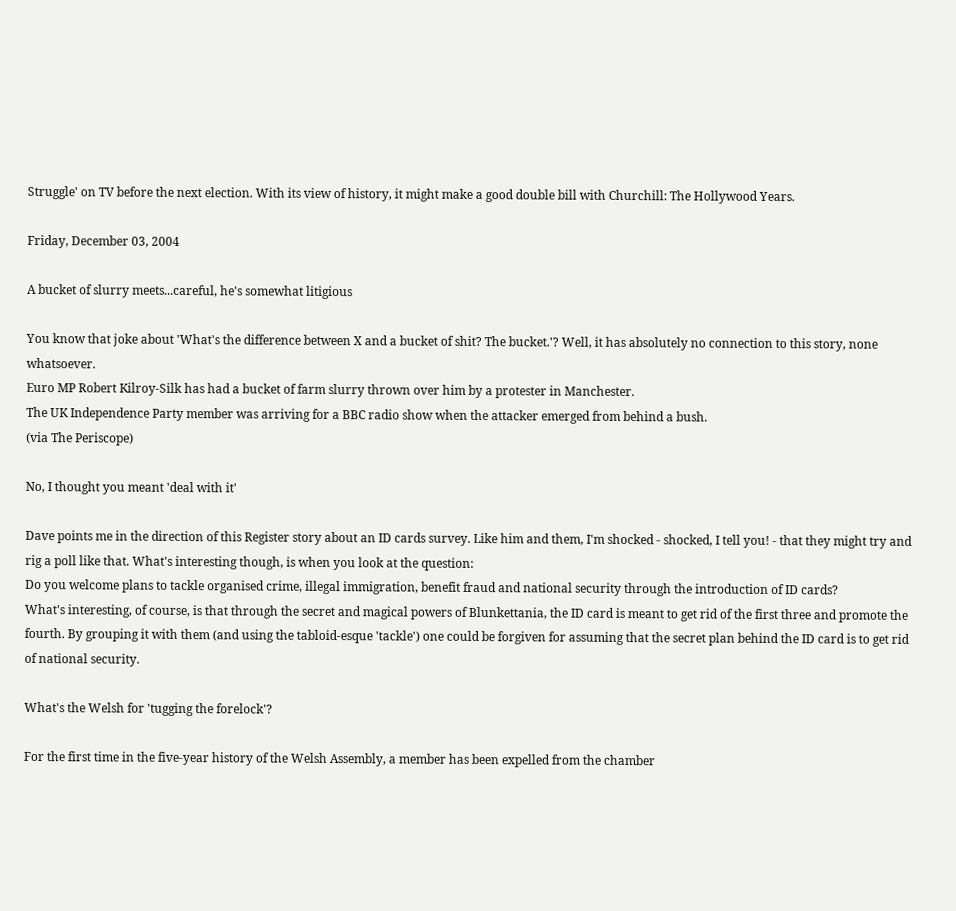Struggle' on TV before the next election. With its view of history, it might make a good double bill with Churchill: The Hollywood Years.

Friday, December 03, 2004

A bucket of slurry meets...careful, he's somewhat litigious

You know that joke about 'What's the difference between X and a bucket of shit? The bucket.'? Well, it has absolutely no connection to this story, none whatsoever.
Euro MP Robert Kilroy-Silk has had a bucket of farm slurry thrown over him by a protester in Manchester.
The UK Independence Party member was arriving for a BBC radio show when the attacker emerged from behind a bush.
(via The Periscope)

No, I thought you meant 'deal with it'

Dave points me in the direction of this Register story about an ID cards survey. Like him and them, I'm shocked - shocked, I tell you! - that they might try and rig a poll like that. What's interesting though, is when you look at the question:
Do you welcome plans to tackle organised crime, illegal immigration, benefit fraud and national security through the introduction of ID cards?
What's interesting, of course, is that through the secret and magical powers of Blunkettania, the ID card is meant to get rid of the first three and promote the fourth. By grouping it with them (and using the tabloid-esque 'tackle') one could be forgiven for assuming that the secret plan behind the ID card is to get rid of national security.

What's the Welsh for 'tugging the forelock'?

For the first time in the five-year history of the Welsh Assembly, a member has been expelled from the chamber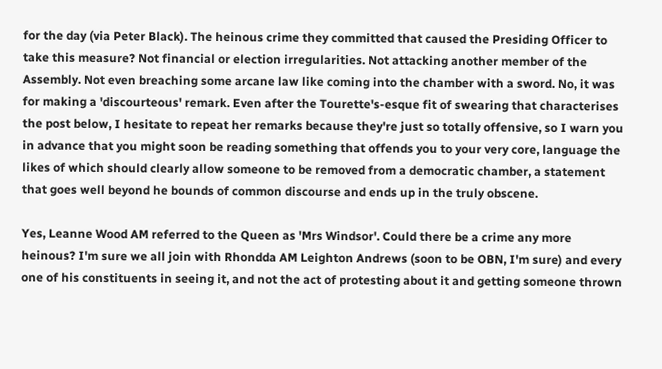for the day (via Peter Black). The heinous crime they committed that caused the Presiding Officer to take this measure? Not financial or election irregularities. Not attacking another member of the Assembly. Not even breaching some arcane law like coming into the chamber with a sword. No, it was for making a 'discourteous' remark. Even after the Tourette's-esque fit of swearing that characterises the post below, I hesitate to repeat her remarks because they're just so totally offensive, so I warn you in advance that you might soon be reading something that offends you to your very core, language the likes of which should clearly allow someone to be removed from a democratic chamber, a statement that goes well beyond he bounds of common discourse and ends up in the truly obscene.

Yes, Leanne Wood AM referred to the Queen as 'Mrs Windsor'. Could there be a crime any more heinous? I'm sure we all join with Rhondda AM Leighton Andrews (soon to be OBN, I'm sure) and every one of his constituents in seeing it, and not the act of protesting about it and getting someone thrown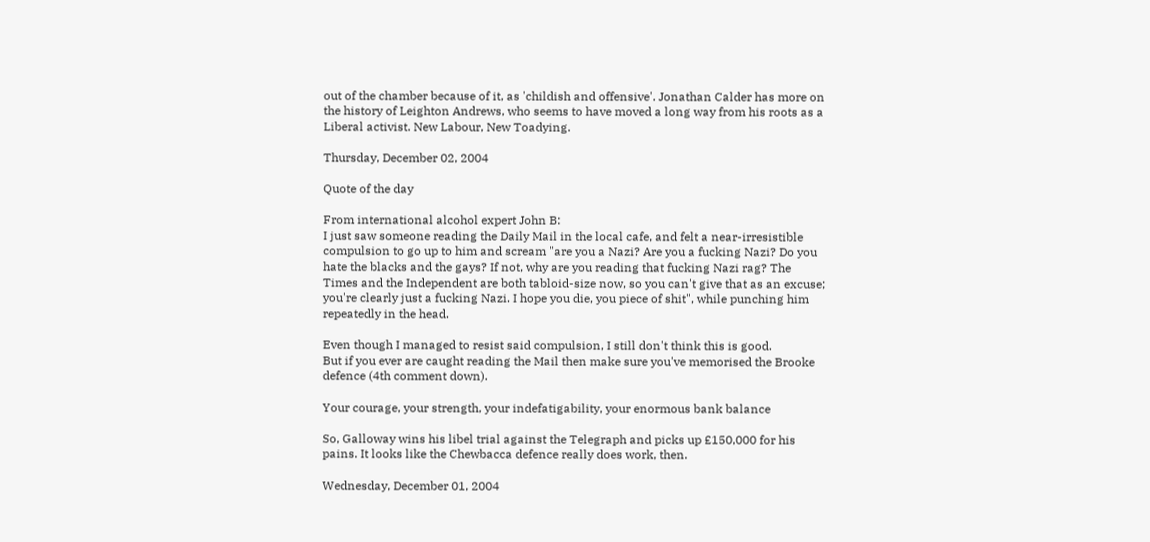out of the chamber because of it, as 'childish and offensive'. Jonathan Calder has more on the history of Leighton Andrews, who seems to have moved a long way from his roots as a Liberal activist. New Labour, New Toadying.

Thursday, December 02, 2004

Quote of the day

From international alcohol expert John B:
I just saw someone reading the Daily Mail in the local cafe, and felt a near-irresistible compulsion to go up to him and scream "are you a Nazi? Are you a fucking Nazi? Do you hate the blacks and the gays? If not, why are you reading that fucking Nazi rag? The Times and the Independent are both tabloid-size now, so you can't give that as an excuse; you're clearly just a fucking Nazi. I hope you die, you piece of shit", while punching him repeatedly in the head.

Even though I managed to resist said compulsion, I still don't think this is good.
But if you ever are caught reading the Mail then make sure you've memorised the Brooke defence (4th comment down).

Your courage, your strength, your indefatigability, your enormous bank balance

So, Galloway wins his libel trial against the Telegraph and picks up £150,000 for his pains. It looks like the Chewbacca defence really does work, then.

Wednesday, December 01, 2004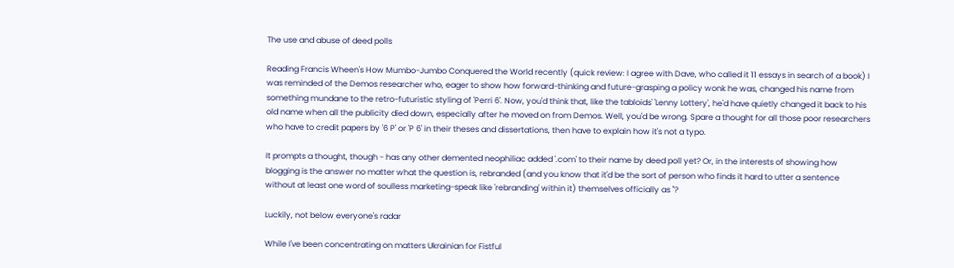The use and abuse of deed polls

Reading Francis Wheen's How Mumbo-Jumbo Conquered the World recently (quick review: I agree with Dave, who called it 11 essays in search of a book) I was reminded of the Demos researcher who, eager to show how forward-thinking and future-grasping a policy wonk he was, changed his name from something mundane to the retro-futuristic styling of 'Perri 6'. Now, you'd think that, like the tabloids' 'Lenny Lottery', he'd have quietly changed it back to his old name when all the publicity died down, especially after he moved on from Demos. Well, you'd be wrong. Spare a thought for all those poor researchers who have to credit papers by '6 P' or 'P 6' in their theses and dissertations, then have to explain how it's not a typo.

It prompts a thought, though - has any other demented neophiliac added '.com' to their name by deed poll yet? Or, in the interests of showing how blogging is the answer no matter what the question is, rebranded (and you know that it'd be the sort of person who finds it hard to utter a sentence without at least one word of soulless marketing-speak like 'rebranding' within it) themselves officially as ''?

Luckily, not below everyone's radar

While I've been concentrating on matters Ukrainian for Fistful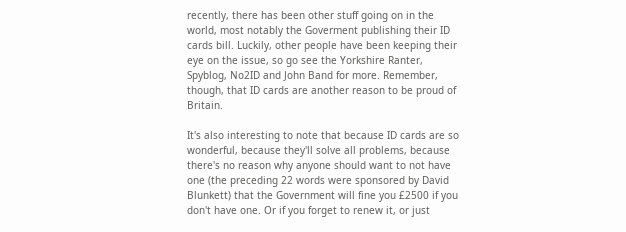recently, there has been other stuff going on in the world, most notably the Goverment publishing their ID cards bill. Luckily, other people have been keeping their eye on the issue, so go see the Yorkshire Ranter, Spyblog, No2ID and John Band for more. Remember, though, that ID cards are another reason to be proud of Britain.

It's also interesting to note that because ID cards are so wonderful, because they'll solve all problems, because there's no reason why anyone should want to not have one (the preceding 22 words were sponsored by David Blunkett) that the Government will fine you £2500 if you don't have one. Or if you forget to renew it, or just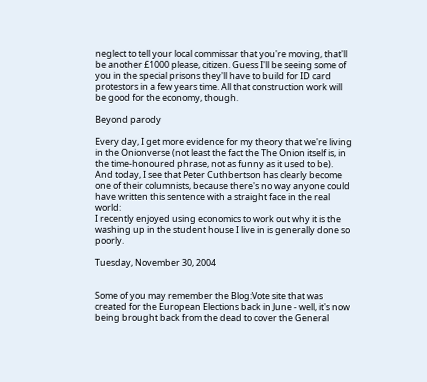neglect to tell your local commissar that you're moving, that'll be another £1000 please, citizen. Guess I'll be seeing some of you in the special prisons they'll have to build for ID card protestors in a few years time. All that construction work will be good for the economy, though.

Beyond parody

Every day, I get more evidence for my theory that we're living in the Onionverse (not least the fact the The Onion itself is, in the time-honoured phrase, not as funny as it used to be). And today, I see that Peter Cuthbertson has clearly become one of their columnists, because there's no way anyone could have written this sentence with a straight face in the real world:
I recently enjoyed using economics to work out why it is the washing up in the student house I live in is generally done so poorly.

Tuesday, November 30, 2004


Some of you may remember the Blog:Vote site that was created for the European Elections back in June - well, it's now being brought back from the dead to cover the General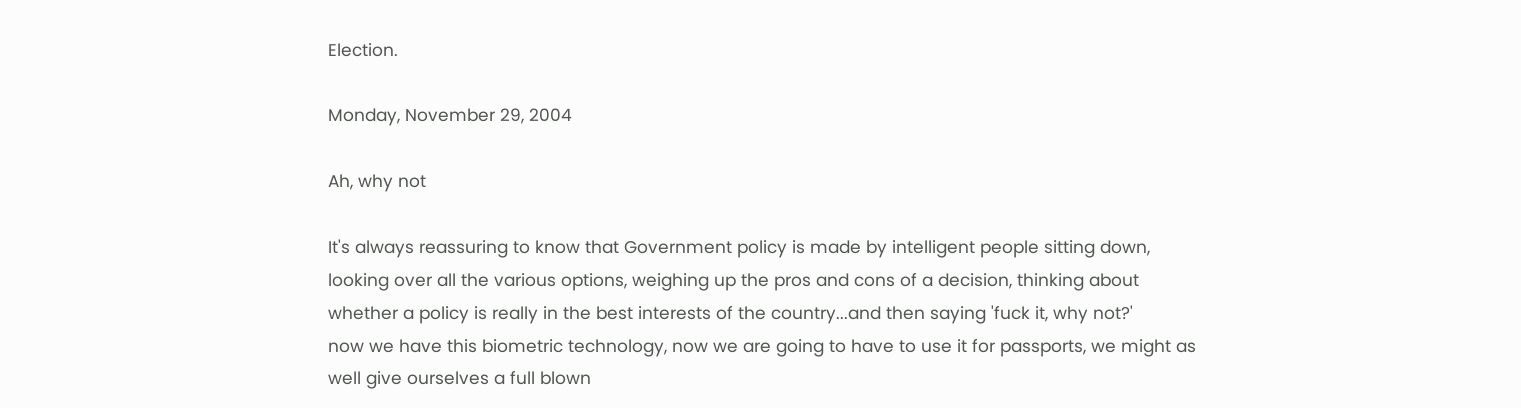Election.

Monday, November 29, 2004

Ah, why not

It's always reassuring to know that Government policy is made by intelligent people sitting down, looking over all the various options, weighing up the pros and cons of a decision, thinking about whether a policy is really in the best interests of the country...and then saying 'fuck it, why not?'
now we have this biometric technology, now we are going to have to use it for passports, we might as well give ourselves a full blown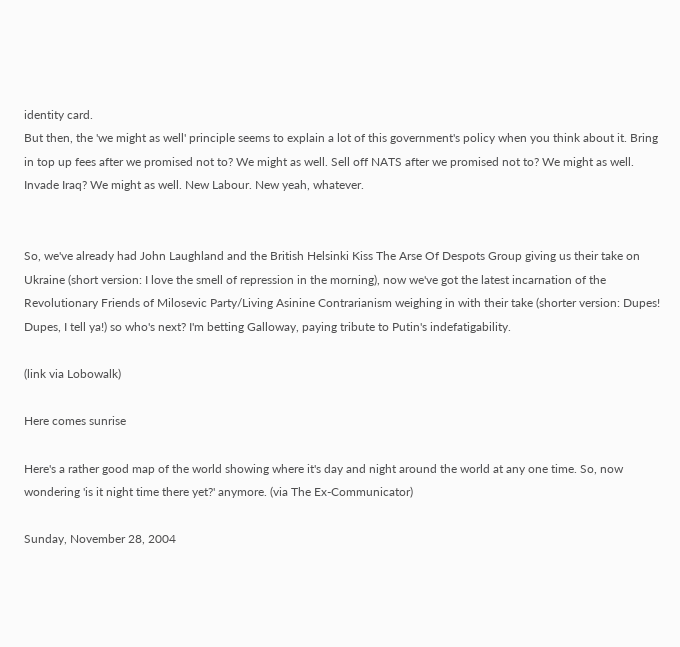identity card.
But then, the 'we might as well' principle seems to explain a lot of this government's policy when you think about it. Bring in top up fees after we promised not to? We might as well. Sell off NATS after we promised not to? We might as well. Invade Iraq? We might as well. New Labour. New yeah, whatever.


So, we've already had John Laughland and the British Helsinki Kiss The Arse Of Despots Group giving us their take on Ukraine (short version: I love the smell of repression in the morning), now we've got the latest incarnation of the Revolutionary Friends of Milosevic Party/Living Asinine Contrarianism weighing in with their take (shorter version: Dupes! Dupes, I tell ya!) so who's next? I'm betting Galloway, paying tribute to Putin's indefatigability.

(link via Lobowalk)

Here comes sunrise

Here's a rather good map of the world showing where it's day and night around the world at any one time. So, now wondering 'is it night time there yet?' anymore. (via The Ex-Communicator)

Sunday, November 28, 2004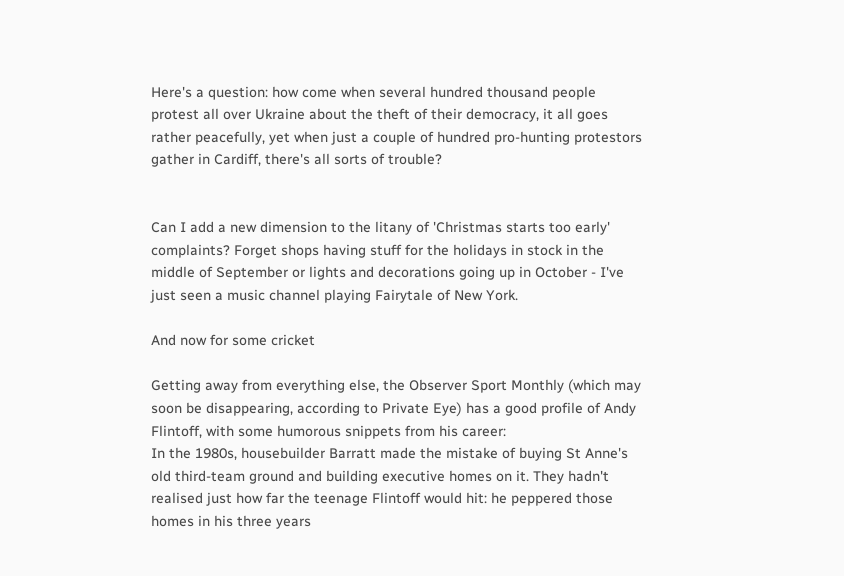Here's a question: how come when several hundred thousand people protest all over Ukraine about the theft of their democracy, it all goes rather peacefully, yet when just a couple of hundred pro-hunting protestors gather in Cardiff, there's all sorts of trouble?


Can I add a new dimension to the litany of 'Christmas starts too early' complaints? Forget shops having stuff for the holidays in stock in the middle of September or lights and decorations going up in October - I've just seen a music channel playing Fairytale of New York.

And now for some cricket

Getting away from everything else, the Observer Sport Monthly (which may soon be disappearing, according to Private Eye) has a good profile of Andy Flintoff, with some humorous snippets from his career:
In the 1980s, housebuilder Barratt made the mistake of buying St Anne's old third-team ground and building executive homes on it. They hadn't realised just how far the teenage Flintoff would hit: he peppered those homes in his three years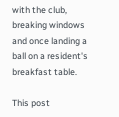with the club, breaking windows and once landing a ball on a resident's breakfast table.

This post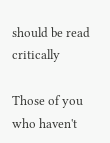should be read critically

Those of you who haven't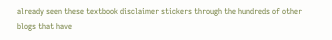already seen these textbook disclaimer stickers through the hundreds of other blogs that have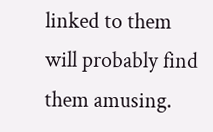linked to them will probably find them amusing.